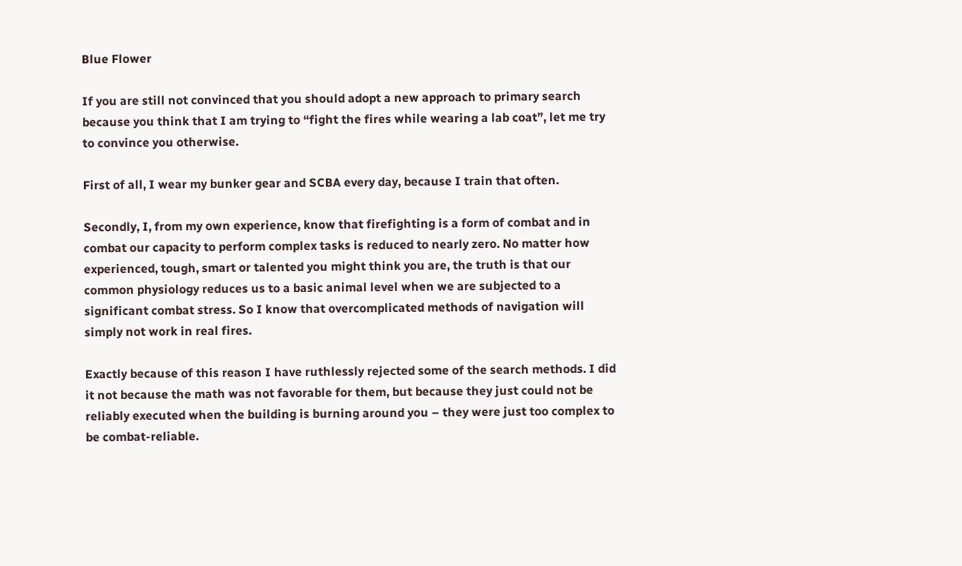Blue Flower

If you are still not convinced that you should adopt a new approach to primary search because you think that I am trying to “fight the fires while wearing a lab coat”, let me try to convince you otherwise.

First of all, I wear my bunker gear and SCBA every day, because I train that often.

Secondly, I, from my own experience, know that firefighting is a form of combat and in combat our capacity to perform complex tasks is reduced to nearly zero. No matter how experienced, tough, smart or talented you might think you are, the truth is that our common physiology reduces us to a basic animal level when we are subjected to a significant combat stress. So I know that overcomplicated methods of navigation will simply not work in real fires.

Exactly because of this reason I have ruthlessly rejected some of the search methods. I did it not because the math was not favorable for them, but because they just could not be reliably executed when the building is burning around you – they were just too complex to be combat-reliable.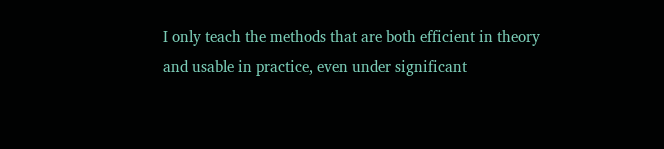I only teach the methods that are both efficient in theory and usable in practice, even under significant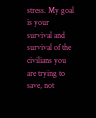stress. My goal is your survival and survival of the civilians you are trying to save, not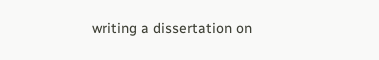writing a dissertation on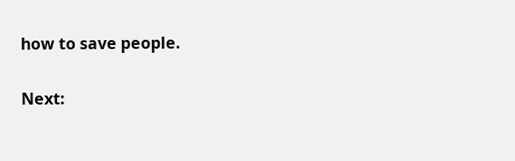how to save people.

Next: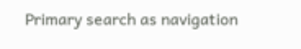Primary search as navigation